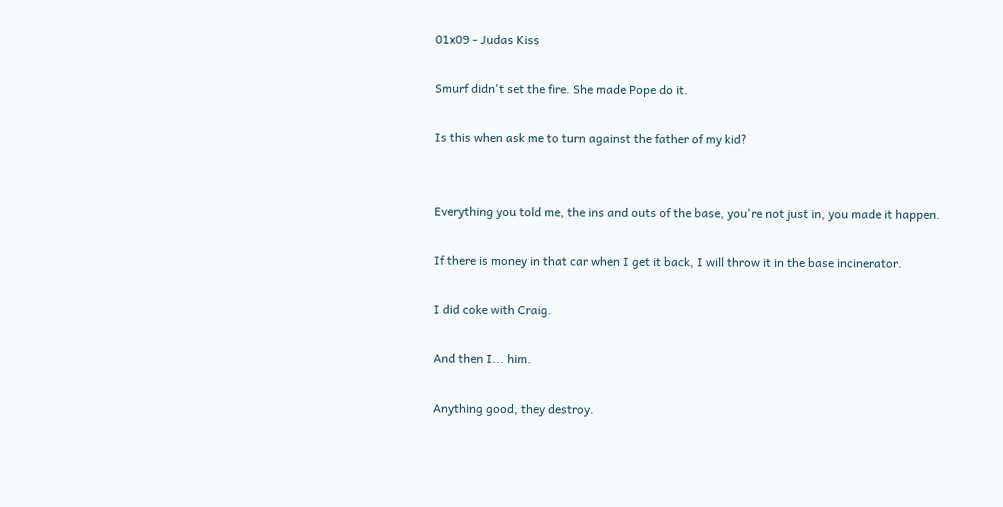01x09 - Judas Kiss

Smurf didn't set the fire. She made Pope do it.

Is this when ask me to turn against the father of my kid?


Everything you told me, the ins and outs of the base, you're not just in, you made it happen.

If there is money in that car when I get it back, I will throw it in the base incinerator.

I did coke with Craig.

And then I... him.

Anything good, they destroy.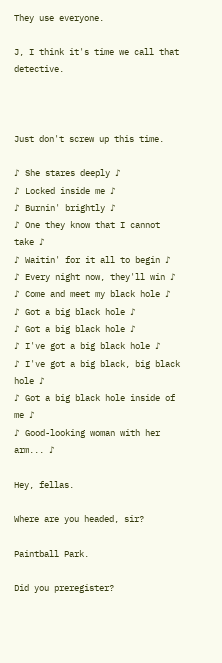They use everyone.

J, I think it's time we call that detective.



Just don't screw up this time.

♪ She stares deeply ♪
♪ Locked inside me ♪
♪ Burnin' brightly ♪
♪ One they know that I cannot take ♪
♪ Waitin' for it all to begin ♪
♪ Every night now, they'll win ♪
♪ Come and meet my black hole ♪
♪ Got a big black hole ♪
♪ Got a big black hole ♪
♪ I've got a big black hole ♪
♪ I've got a big black, big black hole ♪
♪ Got a big black hole inside of me ♪
♪ Good-looking woman with her arm... ♪

Hey, fellas.

Where are you headed, sir?

Paintball Park.

Did you preregister?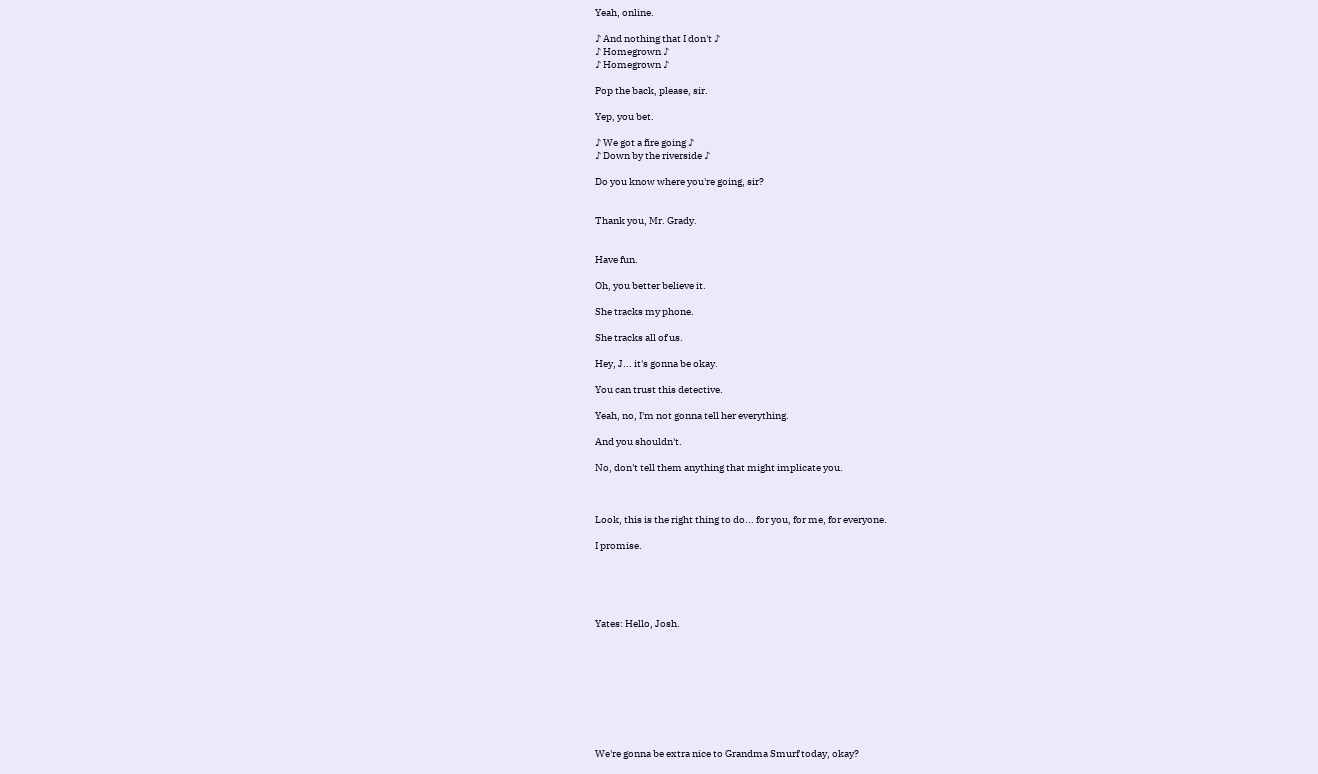Yeah, online.

♪ And nothing that I don't ♪
♪ Homegrown ♪
♪ Homegrown ♪

Pop the back, please, sir.

Yep, you bet.

♪ We got a fire going ♪
♪ Down by the riverside ♪

Do you know where you're going, sir?


Thank you, Mr. Grady.


Have fun.

Oh, you better believe it.

She tracks my phone.

She tracks all of us.

Hey, J... it's gonna be okay.

You can trust this detective.

Yeah, no, I'm not gonna tell her everything.

And you shouldn't.

No, don't tell them anything that might implicate you.



Look, this is the right thing to do... for you, for me, for everyone.

I promise.





Yates: Hello, Josh.









We're gonna be extra nice to Grandma Smurf today, okay?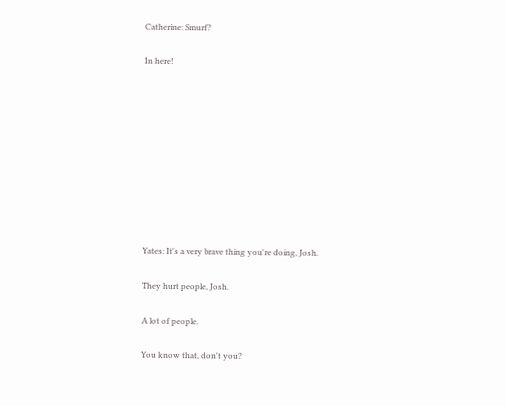Catherine: Smurf?

In here!










Yates: It's a very brave thing you're doing, Josh.

They hurt people, Josh.

A lot of people.

You know that, don't you?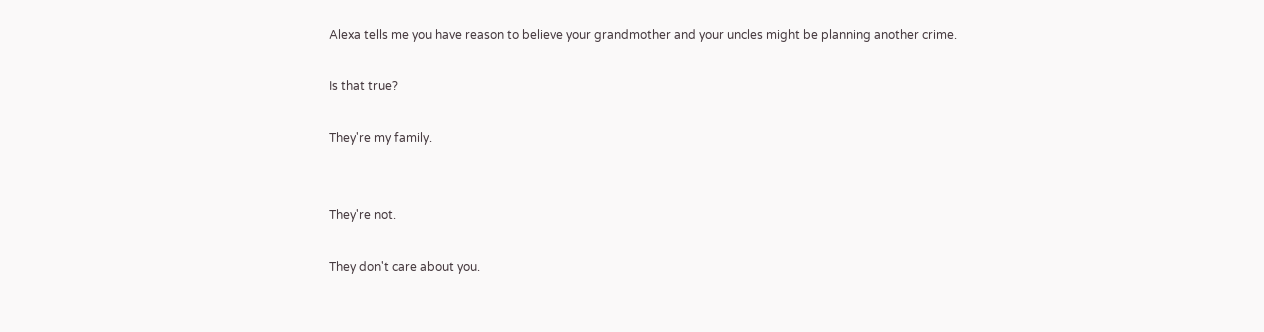Alexa tells me you have reason to believe your grandmother and your uncles might be planning another crime.

Is that true?

They're my family.


They're not.

They don't care about you.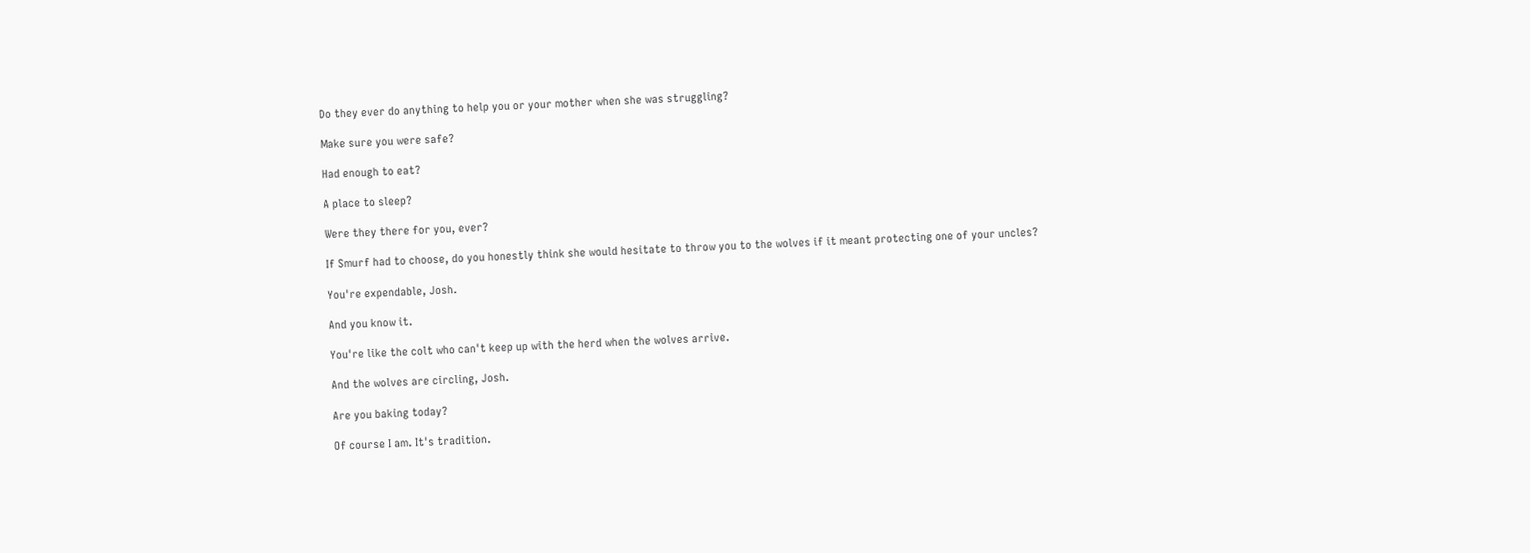Do they ever do anything to help you or your mother when she was struggling?

Make sure you were safe?

Had enough to eat?

A place to sleep?

Were they there for you, ever?

If Smurf had to choose, do you honestly think she would hesitate to throw you to the wolves if it meant protecting one of your uncles?

You're expendable, Josh.

And you know it.

You're like the colt who can't keep up with the herd when the wolves arrive.

And the wolves are circling, Josh.

Are you baking today?

Of course I am. It's tradition.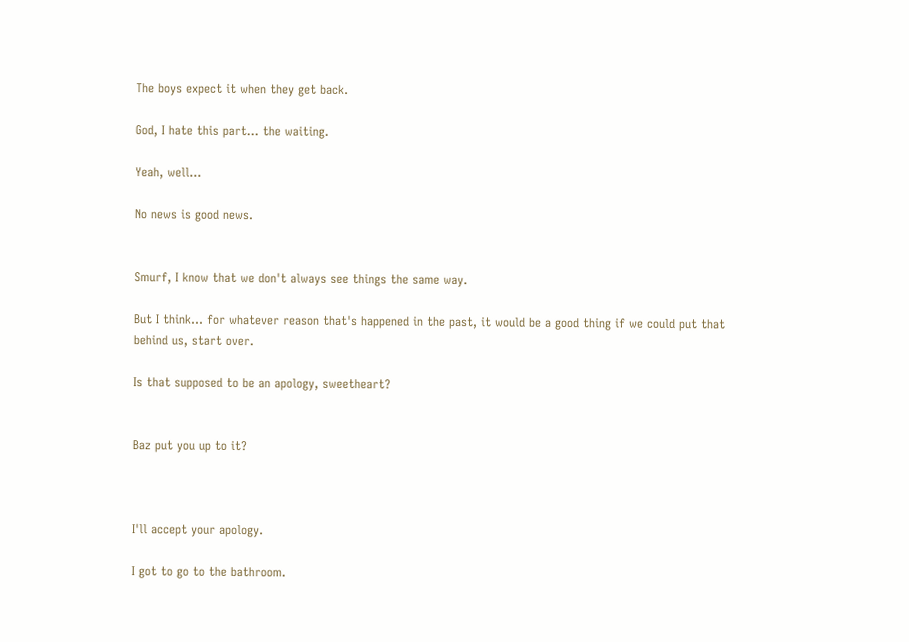The boys expect it when they get back.

God, I hate this part... the waiting.

Yeah, well...

No news is good news.


Smurf, I know that we don't always see things the same way.

But I think... for whatever reason that's happened in the past, it would be a good thing if we could put that behind us, start over.

Is that supposed to be an apology, sweetheart?


Baz put you up to it?



I'll accept your apology.

I got to go to the bathroom.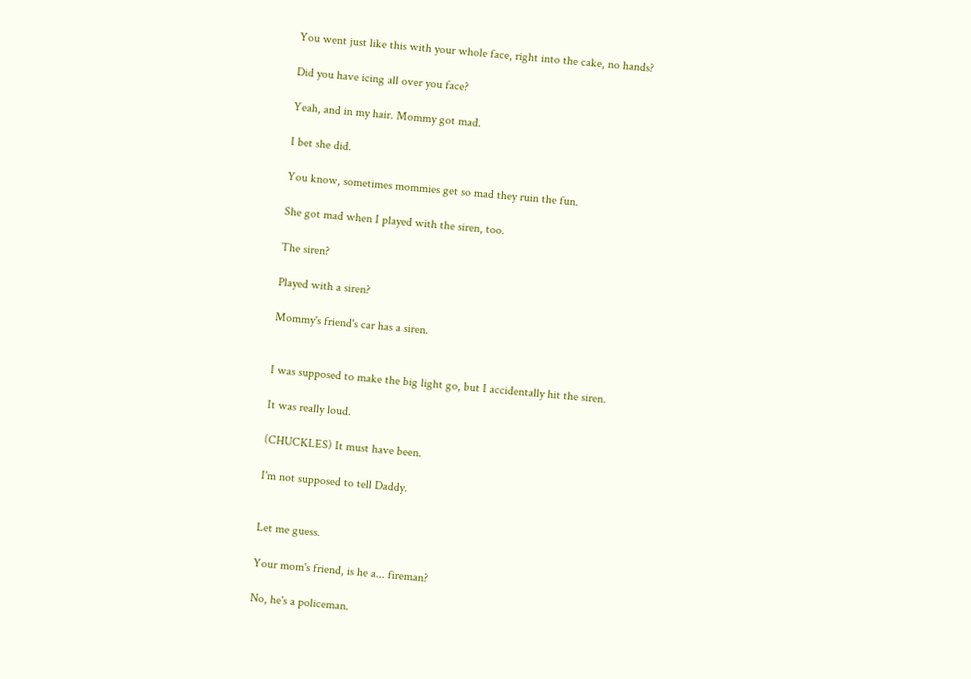You went just like this with your whole face, right into the cake, no hands?

Did you have icing all over you face?

Yeah, and in my hair. Mommy got mad.

I bet she did.

You know, sometimes mommies get so mad they ruin the fun.

She got mad when I played with the siren, too.

The siren?

Played with a siren?

Mommy's friend's car has a siren.


I was supposed to make the big light go, but I accidentally hit the siren.

It was really loud.

(CHUCKLES) It must have been.

I'm not supposed to tell Daddy.


Let me guess.

Your mom's friend, is he a... fireman?

No, he's a policeman.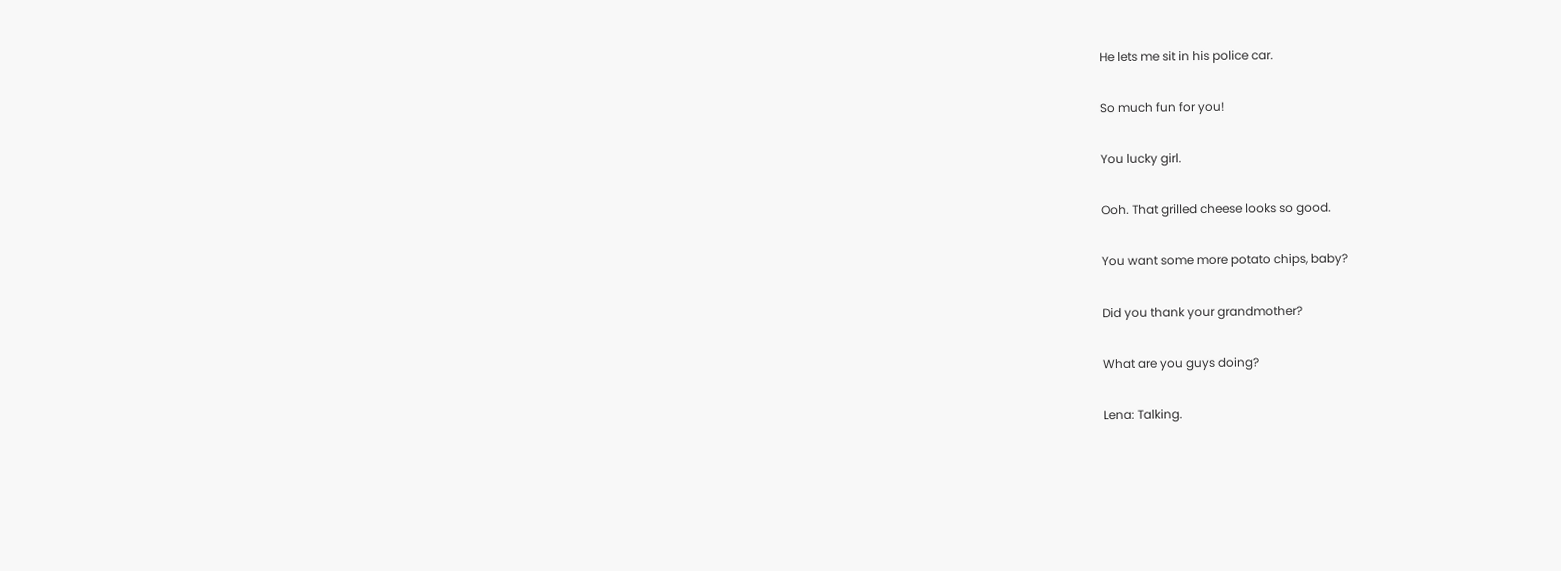He lets me sit in his police car.

So much fun for you!

You lucky girl.

Ooh. That grilled cheese looks so good.

You want some more potato chips, baby?

Did you thank your grandmother?

What are you guys doing?

Lena: Talking.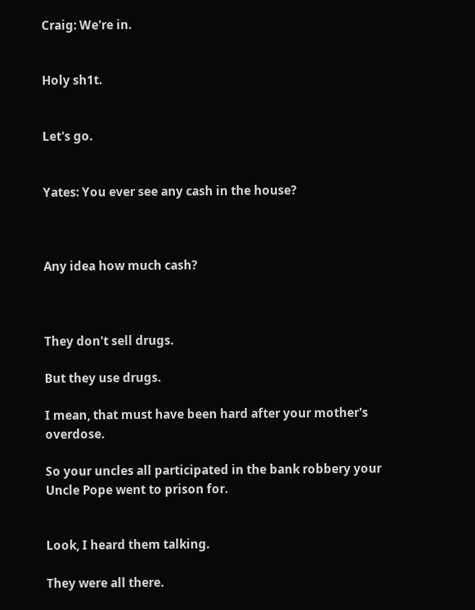Craig: We're in.


Holy sh1t.


Let's go.


Yates: You ever see any cash in the house?



Any idea how much cash?



They don't sell drugs.

But they use drugs.

I mean, that must have been hard after your mother's overdose.

So your uncles all participated in the bank robbery your Uncle Pope went to prison for.


Look, I heard them talking.

They were all there.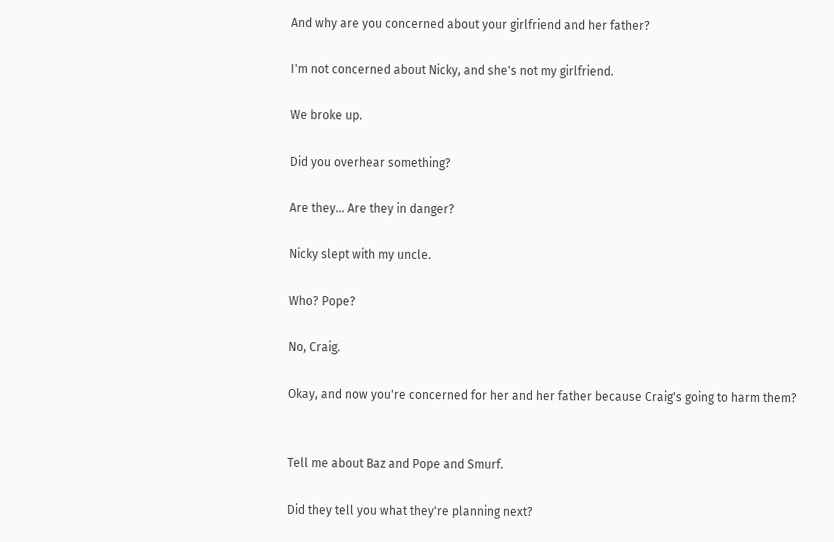And why are you concerned about your girlfriend and her father?

I'm not concerned about Nicky, and she's not my girlfriend.

We broke up.

Did you overhear something?

Are they... Are they in danger?

Nicky slept with my uncle.

Who? Pope?

No, Craig.

Okay, and now you're concerned for her and her father because Craig's going to harm them?


Tell me about Baz and Pope and Smurf.

Did they tell you what they're planning next?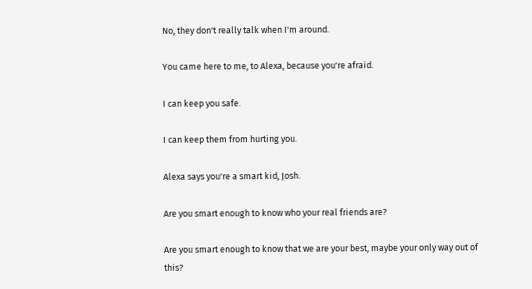No, they don't really talk when I'm around.

You came here to me, to Alexa, because you're afraid.

I can keep you safe.

I can keep them from hurting you.

Alexa says you're a smart kid, Josh.

Are you smart enough to know who your real friends are?

Are you smart enough to know that we are your best, maybe your only way out of this?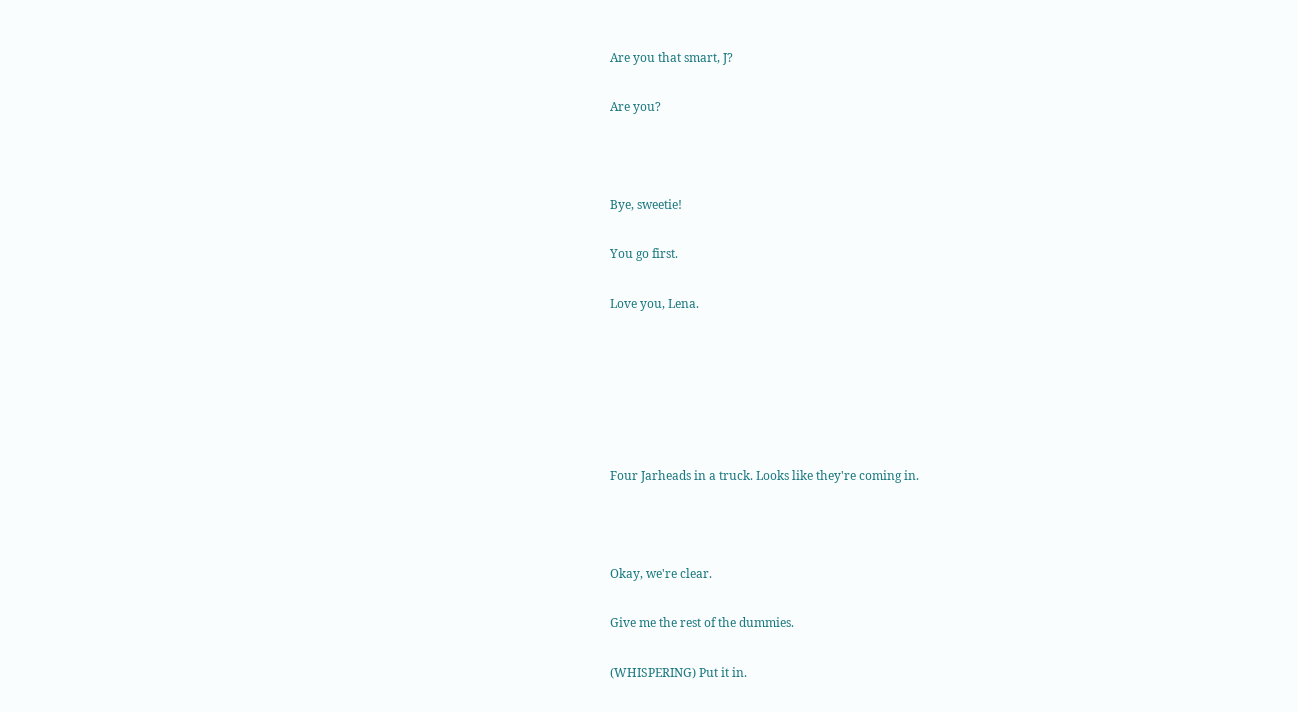Are you that smart, J?

Are you?



Bye, sweetie!

You go first.

Love you, Lena.






Four Jarheads in a truck. Looks like they're coming in.



Okay, we're clear.

Give me the rest of the dummies.

(WHISPERING) Put it in.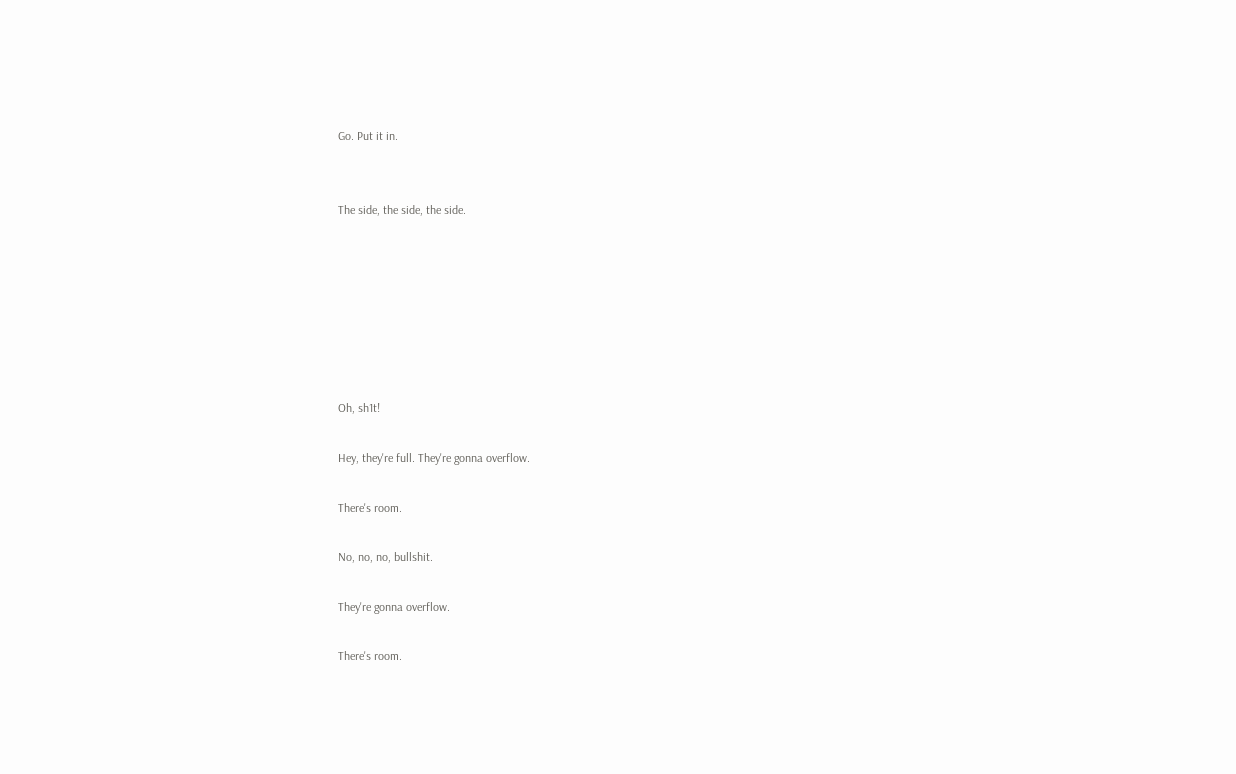Go. Put it in.


The side, the side, the side.







Oh, sh1t!

Hey, they're full. They're gonna overflow.

There's room.

No, no, no, bullshit.

They're gonna overflow.

There's room.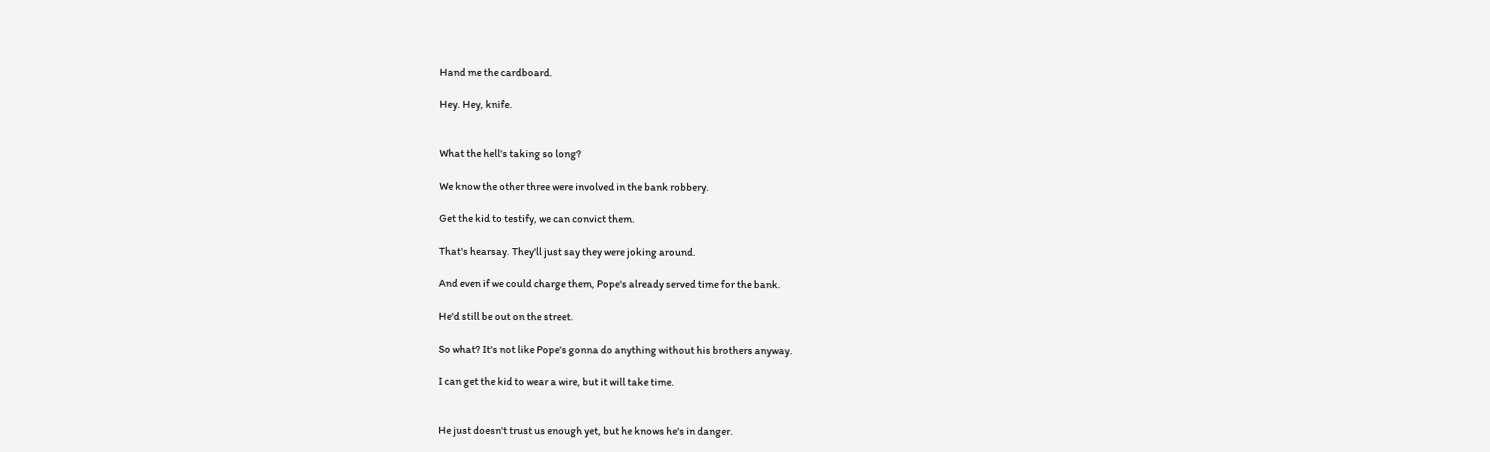Hand me the cardboard.

Hey. Hey, knife.


What the hell's taking so long?

We know the other three were involved in the bank robbery.

Get the kid to testify, we can convict them.

That's hearsay. They'll just say they were joking around.

And even if we could charge them, Pope's already served time for the bank.

He'd still be out on the street.

So what? It's not like Pope's gonna do anything without his brothers anyway.

I can get the kid to wear a wire, but it will take time.


He just doesn't trust us enough yet, but he knows he's in danger.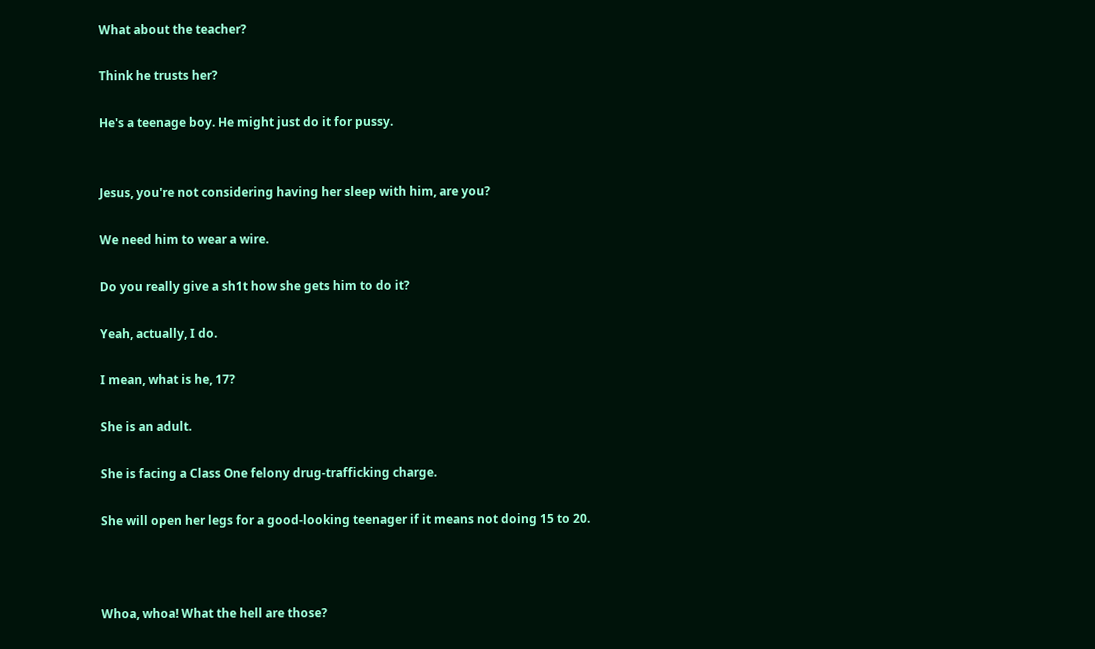What about the teacher?

Think he trusts her?

He's a teenage boy. He might just do it for pussy.


Jesus, you're not considering having her sleep with him, are you?

We need him to wear a wire.

Do you really give a sh1t how she gets him to do it?

Yeah, actually, I do.

I mean, what is he, 17?

She is an adult.

She is facing a Class One felony drug-trafficking charge.

She will open her legs for a good-looking teenager if it means not doing 15 to 20.



Whoa, whoa! What the hell are those?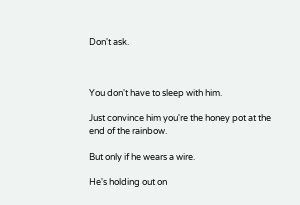Don't ask.



You don't have to sleep with him.

Just convince him you're the honey pot at the end of the rainbow.

But only if he wears a wire.

He's holding out on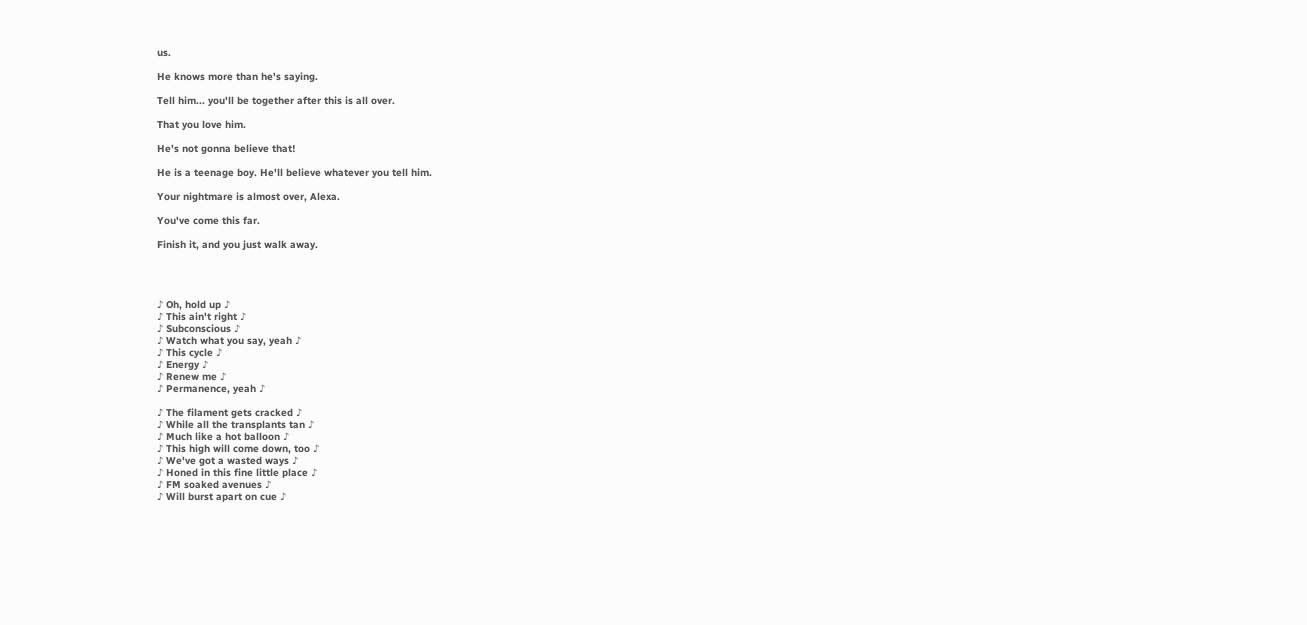us.

He knows more than he's saying.

Tell him... you'll be together after this is all over.

That you love him.

He's not gonna believe that!

He is a teenage boy. He'll believe whatever you tell him.

Your nightmare is almost over, Alexa.

You've come this far.

Finish it, and you just walk away.




♪ Oh, hold up ♪
♪ This ain't right ♪
♪ Subconscious ♪
♪ Watch what you say, yeah ♪
♪ This cycle ♪
♪ Energy ♪
♪ Renew me ♪
♪ Permanence, yeah ♪

♪ The filament gets cracked ♪
♪ While all the transplants tan ♪
♪ Much like a hot balloon ♪
♪ This high will come down, too ♪
♪ We've got a wasted ways ♪
♪ Honed in this fine little place ♪
♪ FM soaked avenues ♪
♪ Will burst apart on cue ♪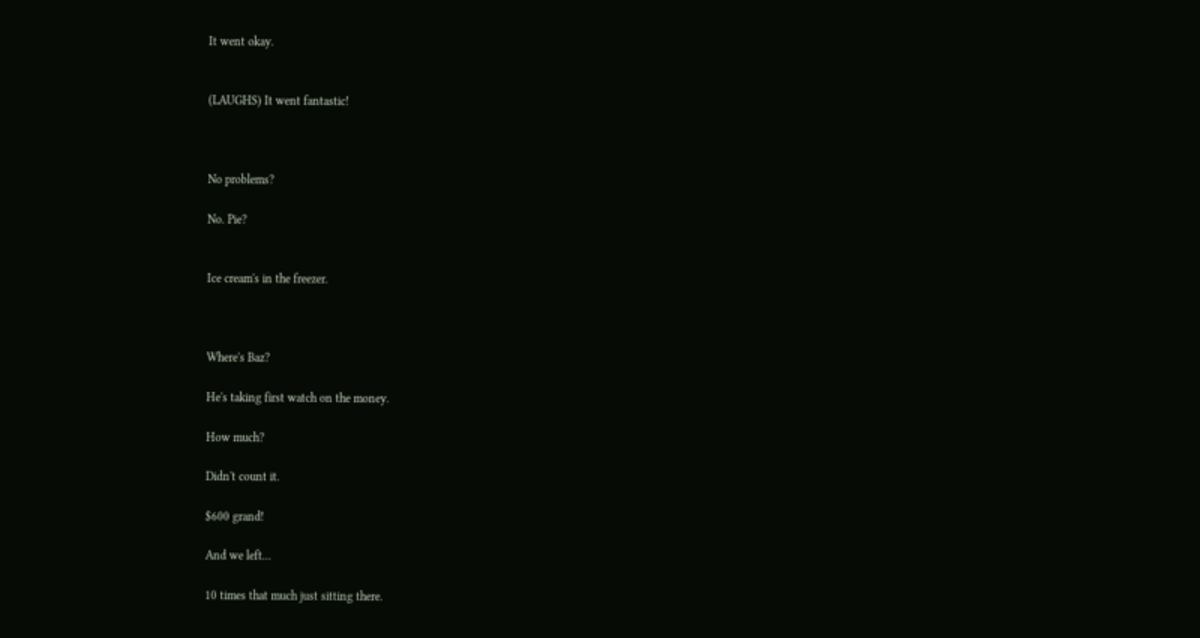It went okay.


(LAUGHS) It went fantastic!



No problems?

No. Pie?


Ice cream's in the freezer.



Where's Baz?

He's taking first watch on the money.

How much?

Didn't count it.

$600 grand!

And we left...

10 times that much just sitting there.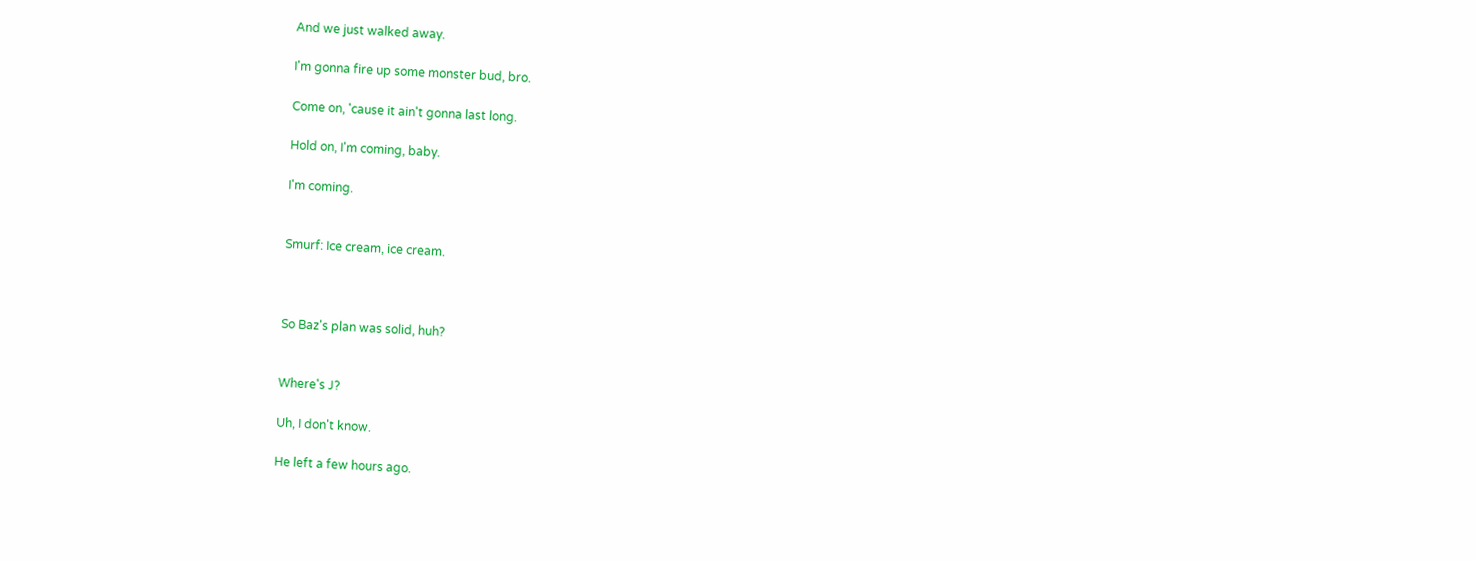And we just walked away.

I'm gonna fire up some monster bud, bro.

Come on, 'cause it ain't gonna last long.

Hold on, I'm coming, baby.

I'm coming.


Smurf: Ice cream, ice cream.



So Baz's plan was solid, huh?


Where's J?

Uh, I don't know.

He left a few hours ago.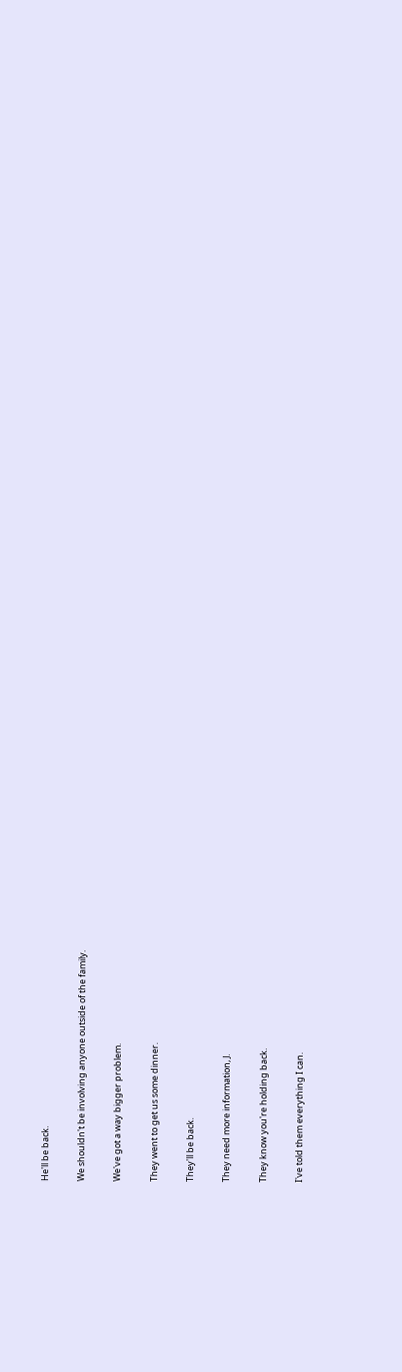He'll be back.

We shouldn't be involving anyone outside of the family.

We've got a way bigger problem.

They went to get us some dinner.

They'll be back.

They need more information, J.

They know you're holding back.

I've told them everything I can.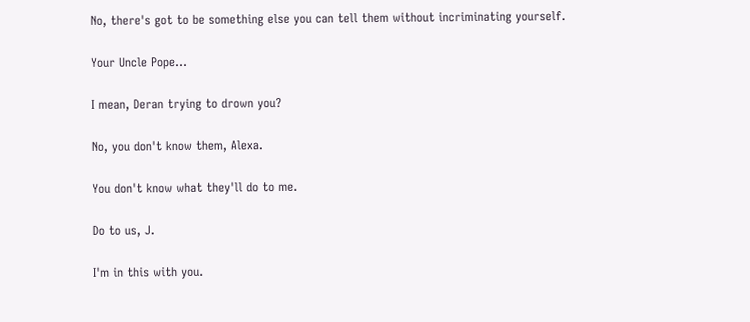No, there's got to be something else you can tell them without incriminating yourself.

Your Uncle Pope...

I mean, Deran trying to drown you?

No, you don't know them, Alexa.

You don't know what they'll do to me.

Do to us, J.

I'm in this with you.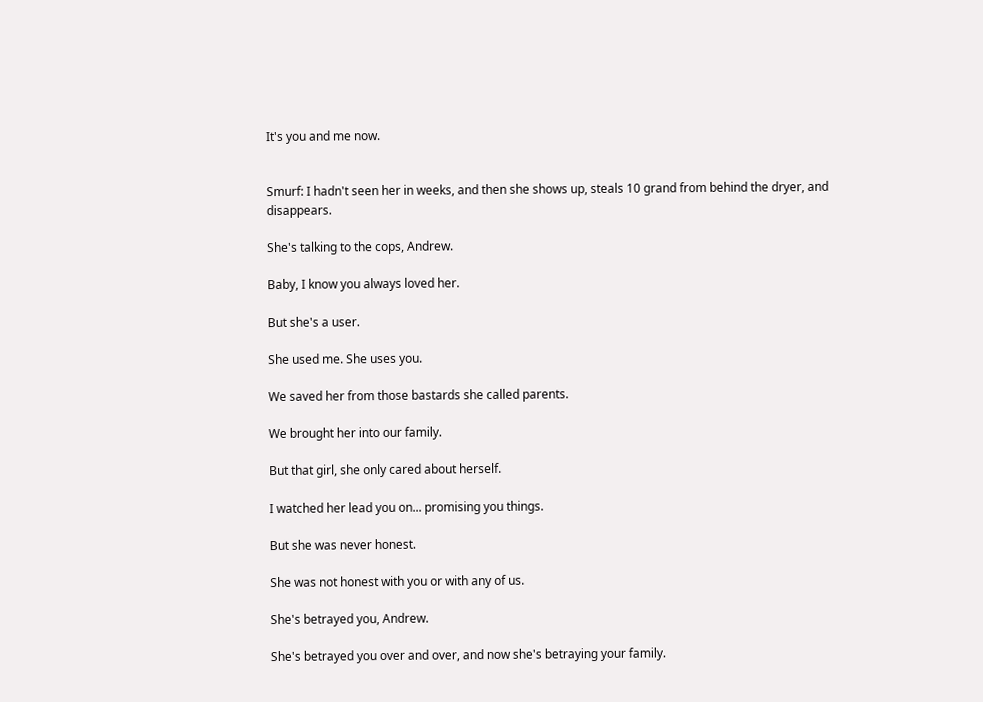It's you and me now.


Smurf: I hadn't seen her in weeks, and then she shows up, steals 10 grand from behind the dryer, and disappears.

She's talking to the cops, Andrew.

Baby, I know you always loved her.

But she's a user.

She used me. She uses you.

We saved her from those bastards she called parents.

We brought her into our family.

But that girl, she only cared about herself.

I watched her lead you on... promising you things.

But she was never honest.

She was not honest with you or with any of us.

She's betrayed you, Andrew.

She's betrayed you over and over, and now she's betraying your family.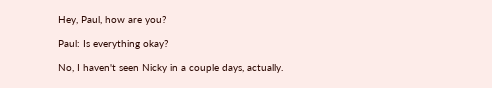Hey, Paul, how are you?

Paul: Is everything okay?

No, I haven't seen Nicky in a couple days, actually.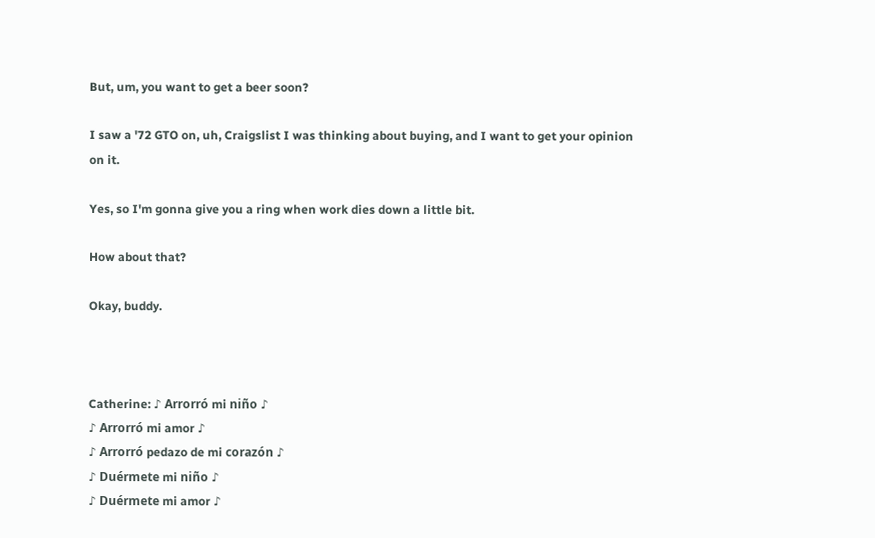But, um, you want to get a beer soon?

I saw a '72 GTO on, uh, Craigslist I was thinking about buying, and I want to get your opinion on it.

Yes, so I'm gonna give you a ring when work dies down a little bit.

How about that?

Okay, buddy.



Catherine: ♪ Arrorró mi niño ♪
♪ Arrorró mi amor ♪
♪ Arrorró pedazo de mi corazón ♪
♪ Duérmete mi niño ♪
♪ Duérmete mi amor ♪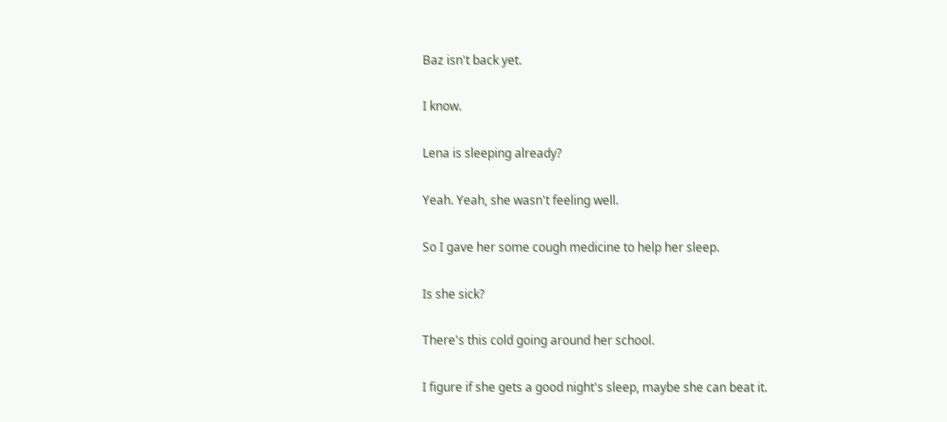Baz isn't back yet.

I know.

Lena is sleeping already?

Yeah. Yeah, she wasn't feeling well.

So I gave her some cough medicine to help her sleep.

Is she sick?

There's this cold going around her school.

I figure if she gets a good night's sleep, maybe she can beat it.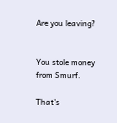Are you leaving?


You stole money from Smurf.

That's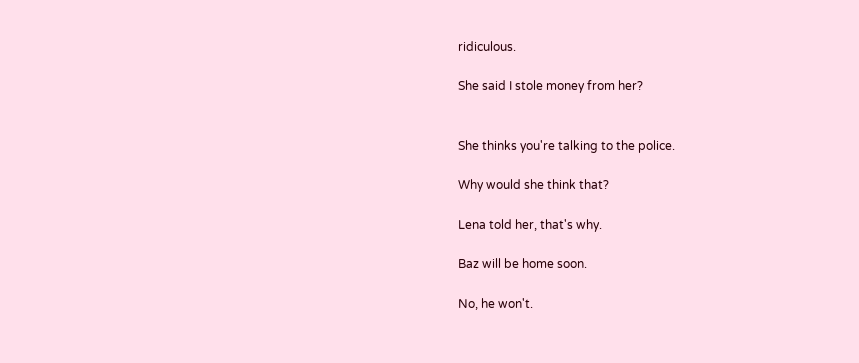ridiculous.

She said I stole money from her?


She thinks you're talking to the police.

Why would she think that?

Lena told her, that's why.

Baz will be home soon.

No, he won't.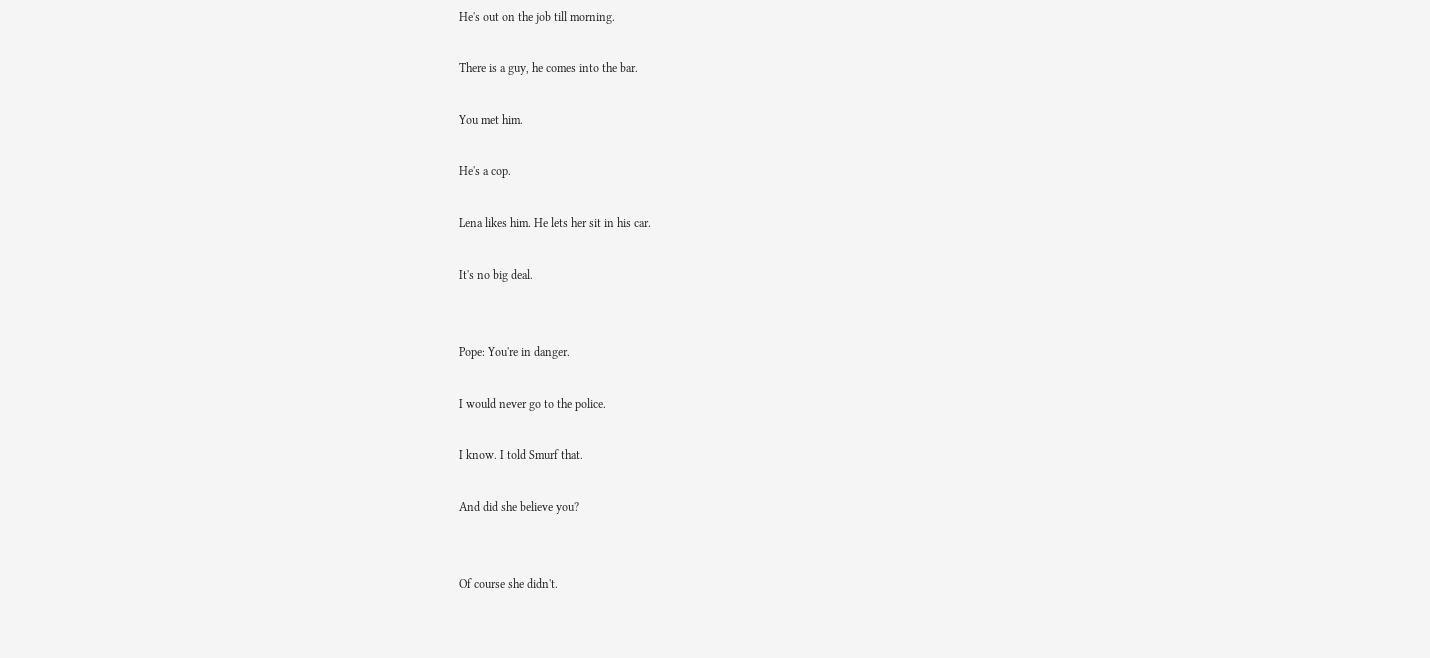He's out on the job till morning.

There is a guy, he comes into the bar.

You met him.

He's a cop.

Lena likes him. He lets her sit in his car.

It's no big deal.


Pope: You're in danger.

I would never go to the police.

I know. I told Smurf that.

And did she believe you?


Of course she didn't.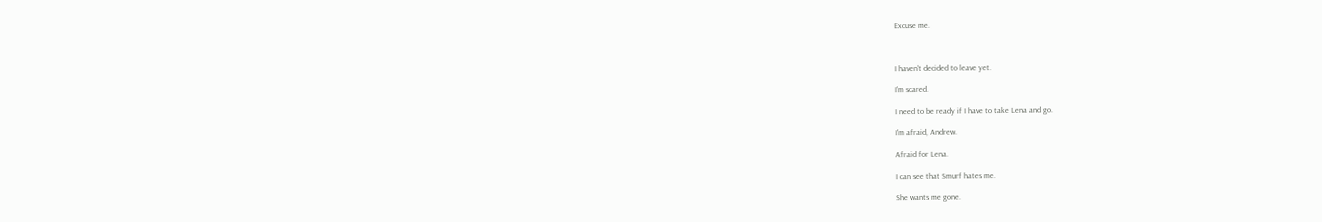Excuse me.



I haven't decided to leave yet.

I'm scared.

I need to be ready if I have to take Lena and go.

I'm afraid, Andrew.

Afraid for Lena.

I can see that Smurf hates me.

She wants me gone.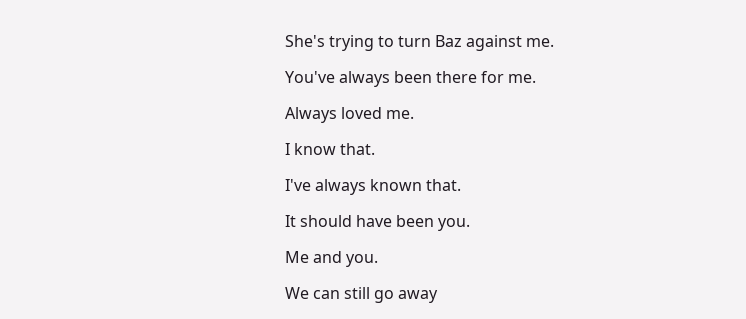She's trying to turn Baz against me.

You've always been there for me.

Always loved me.

I know that.

I've always known that.

It should have been you.

Me and you.

We can still go away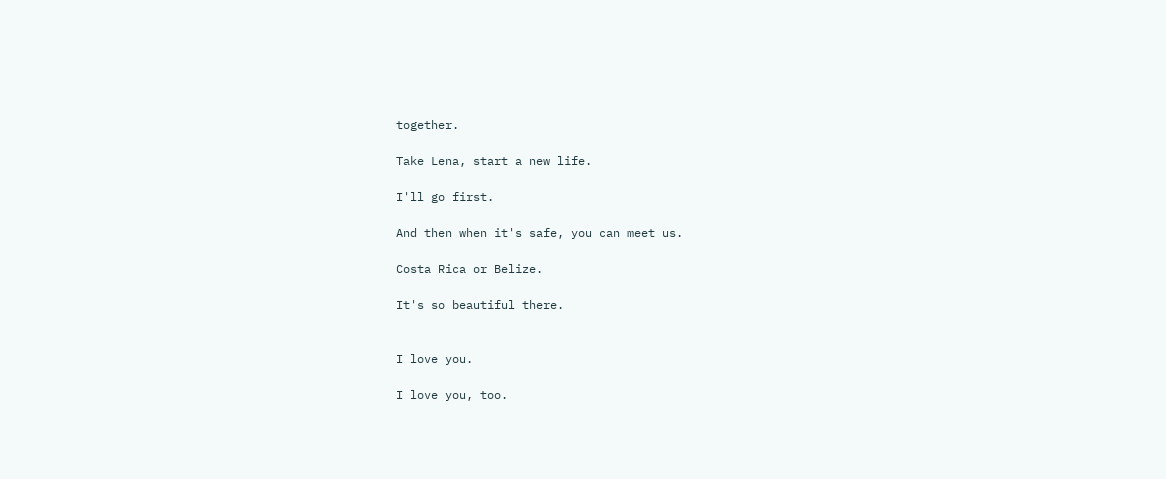together.

Take Lena, start a new life.

I'll go first.

And then when it's safe, you can meet us.

Costa Rica or Belize.

It's so beautiful there.


I love you.

I love you, too.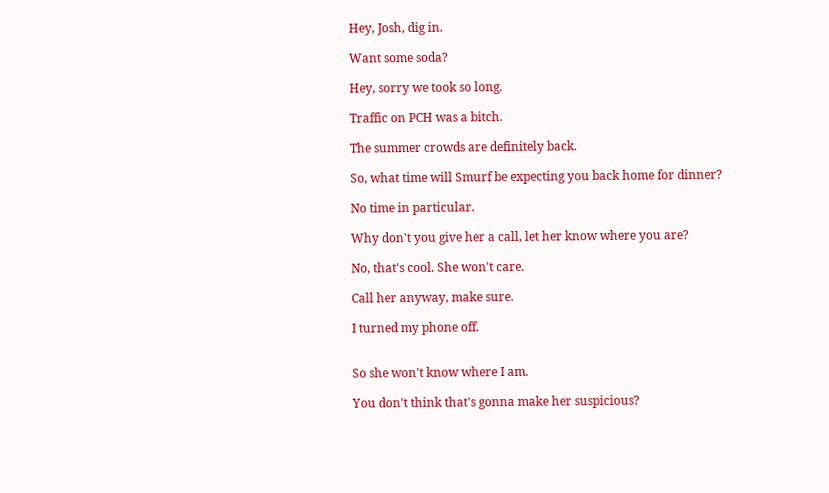Hey, Josh, dig in.

Want some soda?

Hey, sorry we took so long.

Traffic on PCH was a bitch.

The summer crowds are definitely back.

So, what time will Smurf be expecting you back home for dinner?

No time in particular.

Why don't you give her a call, let her know where you are?

No, that's cool. She won't care.

Call her anyway, make sure.

I turned my phone off.


So she won't know where I am.

You don't think that's gonna make her suspicious?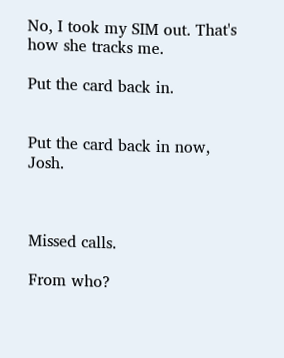No, I took my SIM out. That's how she tracks me.

Put the card back in.


Put the card back in now, Josh.



Missed calls.

From who?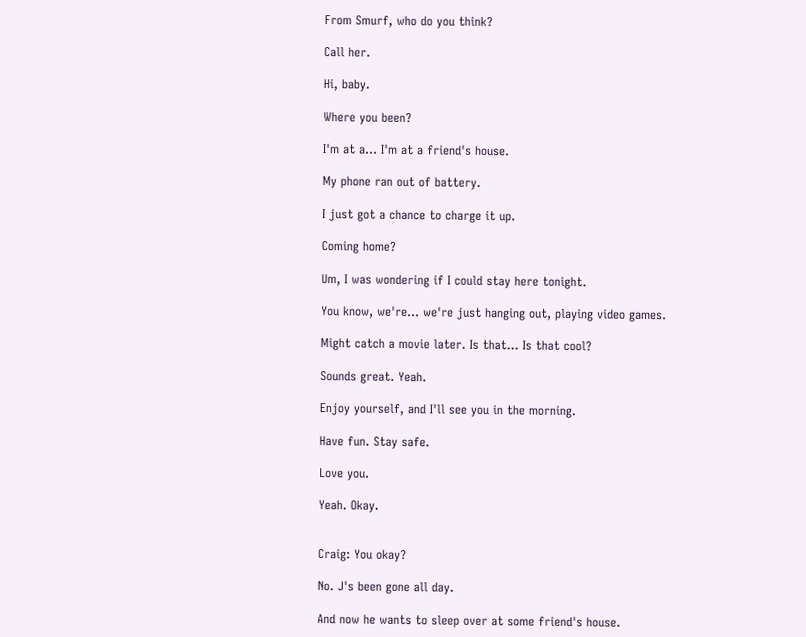From Smurf, who do you think?

Call her.

Hi, baby.

Where you been?

I'm at a... I'm at a friend's house.

My phone ran out of battery.

I just got a chance to charge it up.

Coming home?

Um, I was wondering if I could stay here tonight.

You know, we're... we're just hanging out, playing video games.

Might catch a movie later. Is that... Is that cool?

Sounds great. Yeah.

Enjoy yourself, and I'll see you in the morning.

Have fun. Stay safe.

Love you.

Yeah. Okay.


Craig: You okay?

No. J's been gone all day.

And now he wants to sleep over at some friend's house.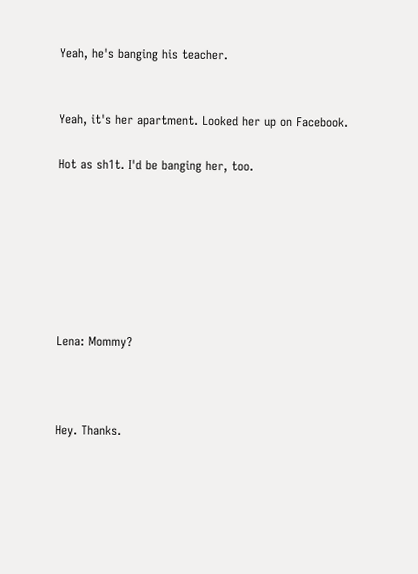Yeah, he's banging his teacher.


Yeah, it's her apartment. Looked her up on Facebook.

Hot as sh1t. I'd be banging her, too.







Lena: Mommy?



Hey. Thanks.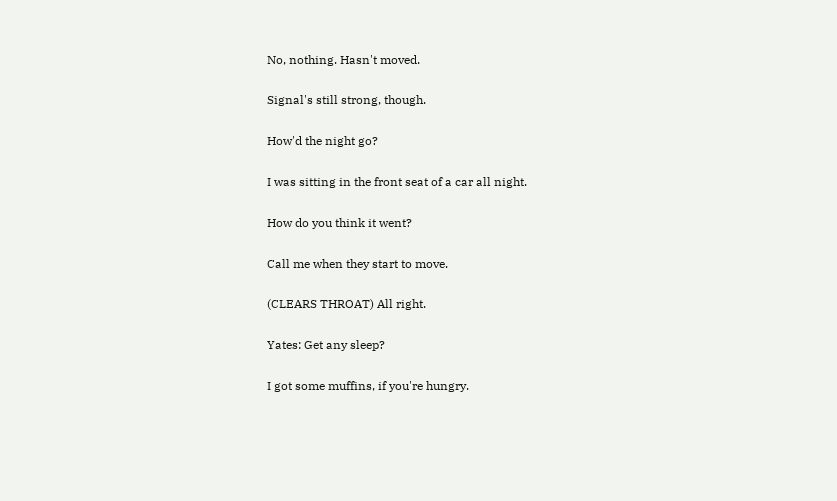No, nothing. Hasn't moved.

Signal's still strong, though.

How'd the night go?

I was sitting in the front seat of a car all night.

How do you think it went?

Call me when they start to move.

(CLEARS THROAT) All right.

Yates: Get any sleep?

I got some muffins, if you're hungry.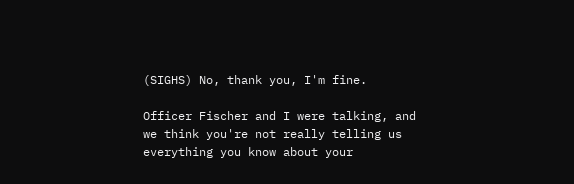(SIGHS) No, thank you, I'm fine.

Officer Fischer and I were talking, and we think you're not really telling us everything you know about your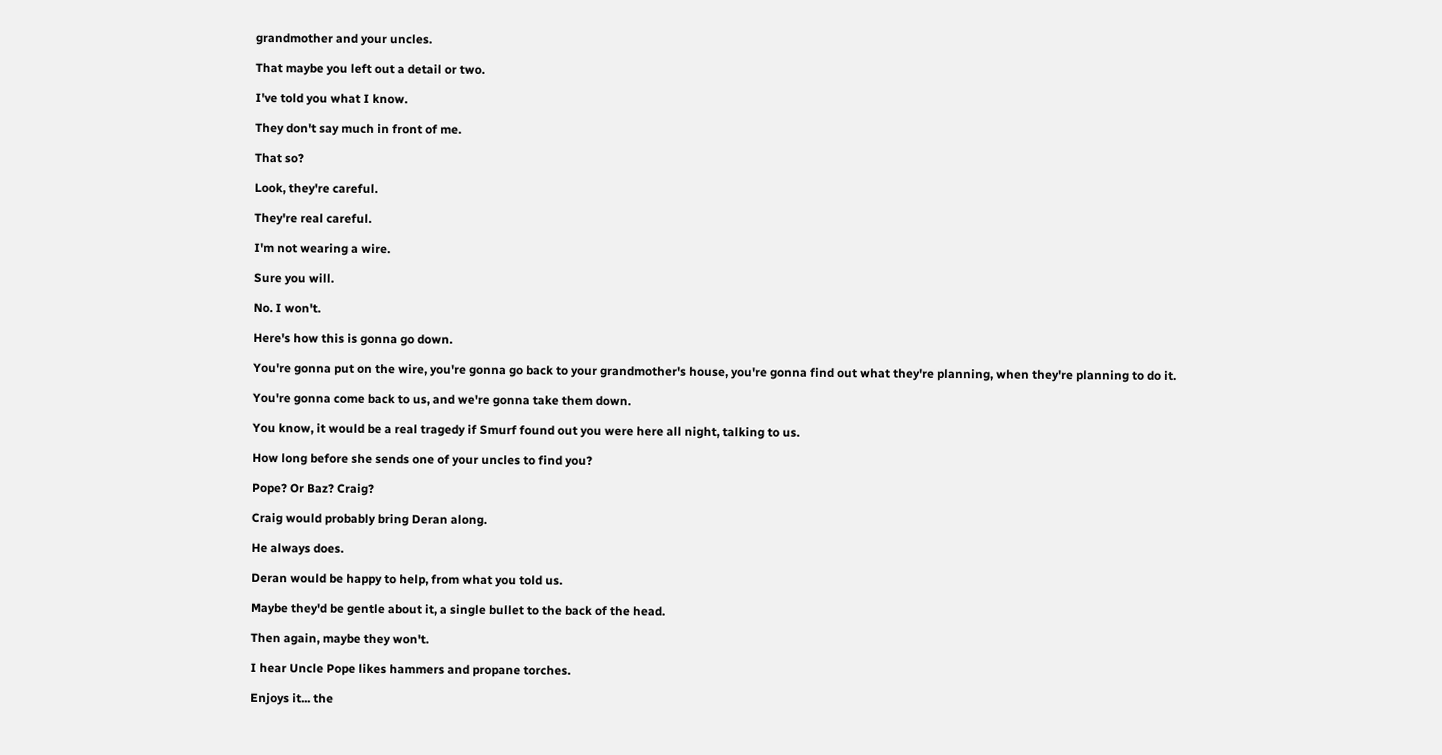grandmother and your uncles.

That maybe you left out a detail or two.

I've told you what I know.

They don't say much in front of me.

That so?

Look, they're careful.

They're real careful.

I'm not wearing a wire.

Sure you will.

No. I won't.

Here's how this is gonna go down.

You're gonna put on the wire, you're gonna go back to your grandmother's house, you're gonna find out what they're planning, when they're planning to do it.

You're gonna come back to us, and we're gonna take them down.

You know, it would be a real tragedy if Smurf found out you were here all night, talking to us.

How long before she sends one of your uncles to find you?

Pope? Or Baz? Craig?

Craig would probably bring Deran along.

He always does.

Deran would be happy to help, from what you told us.

Maybe they'd be gentle about it, a single bullet to the back of the head.

Then again, maybe they won't.

I hear Uncle Pope likes hammers and propane torches.

Enjoys it... the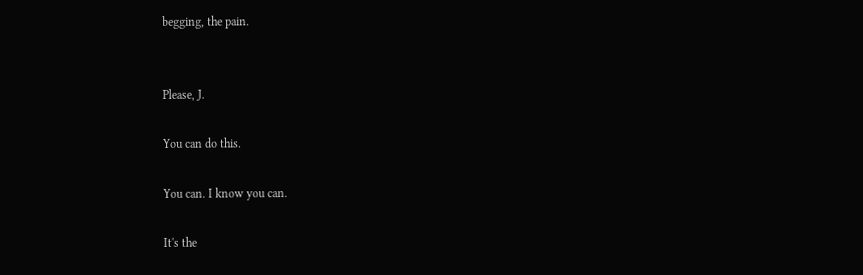begging, the pain.


Please, J.

You can do this.

You can. I know you can.

It's the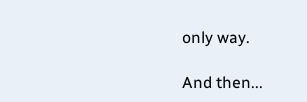only way.

And then...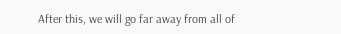After this, we will go far away from all of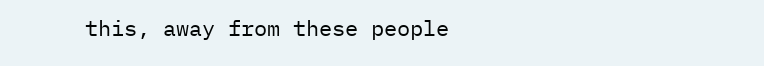this, away from these people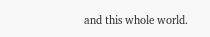and this whole world.